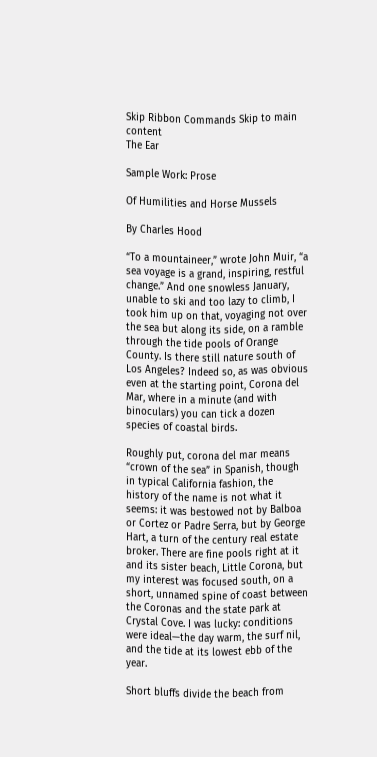Skip Ribbon Commands Skip to main content
The Ear

Sample Work: Prose

Of Humilities and Horse Mussels

By Charles Hood

“To a mountaineer,” wrote John Muir, “a sea voyage is a grand, inspiring, restful change.” And one snowless January, unable to ski and too lazy to climb, I took him up on that, voyaging not over the sea but along its side, on a ramble through the tide pools of Orange County. Is there still nature south of Los Angeles? Indeed so, as was obvious even at the starting point, Corona del Mar, where in a minute (and with binoculars) you can tick a dozen species of coastal birds.

Roughly put, corona del mar means “crown of the sea” in Spanish, though in typical California fashion, the history of the name is not what it seems: it was bestowed not by Balboa or Cortez or Padre Serra, but by George Hart, a turn of the century real estate broker. There are fine pools right at it and its sister beach, Little Corona, but my interest was focused south, on a short, unnamed spine of coast between the Coronas and the state park at Crystal Cove. I was lucky: conditions were ideal—the day warm, the surf nil, and the tide at its lowest ebb of the year.

Short bluffs divide the beach from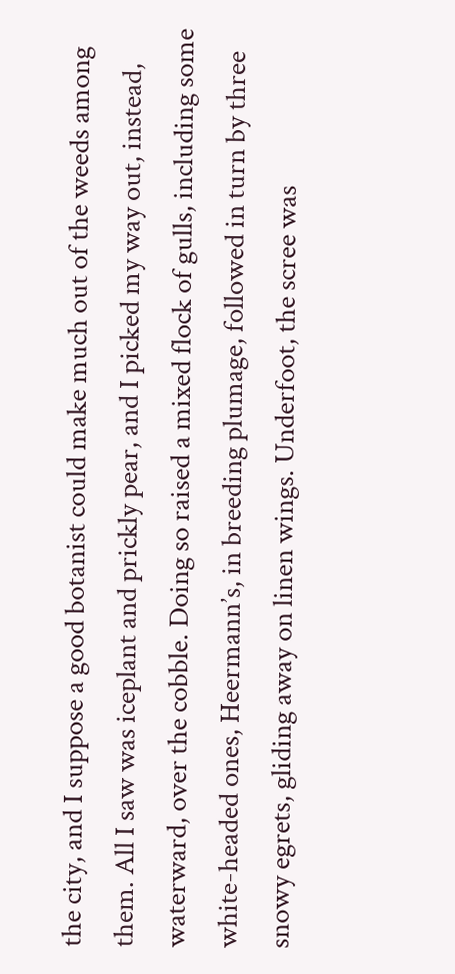the city, and I suppose a good botanist could make much out of the weeds among them. All I saw was iceplant and prickly pear, and I picked my way out, instead, waterward, over the cobble. Doing so raised a mixed flock of gulls, including some white-headed ones, Heermann’s, in breeding plumage, followed in turn by three snowy egrets, gliding away on linen wings. Underfoot, the scree was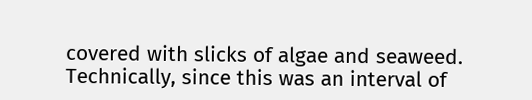covered with slicks of algae and seaweed. Technically, since this was an interval of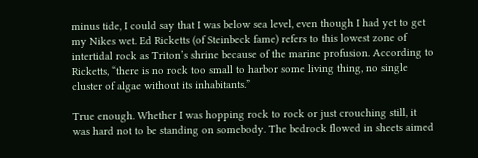minus tide, I could say that I was below sea level, even though I had yet to get my Nikes wet. Ed Ricketts (of Steinbeck fame) refers to this lowest zone of intertidal rock as Triton’s shrine because of the marine profusion. According to Ricketts, “there is no rock too small to harbor some living thing, no single cluster of algae without its inhabitants.”

True enough. Whether I was hopping rock to rock or just crouching still, it was hard not to be standing on somebody. The bedrock flowed in sheets aimed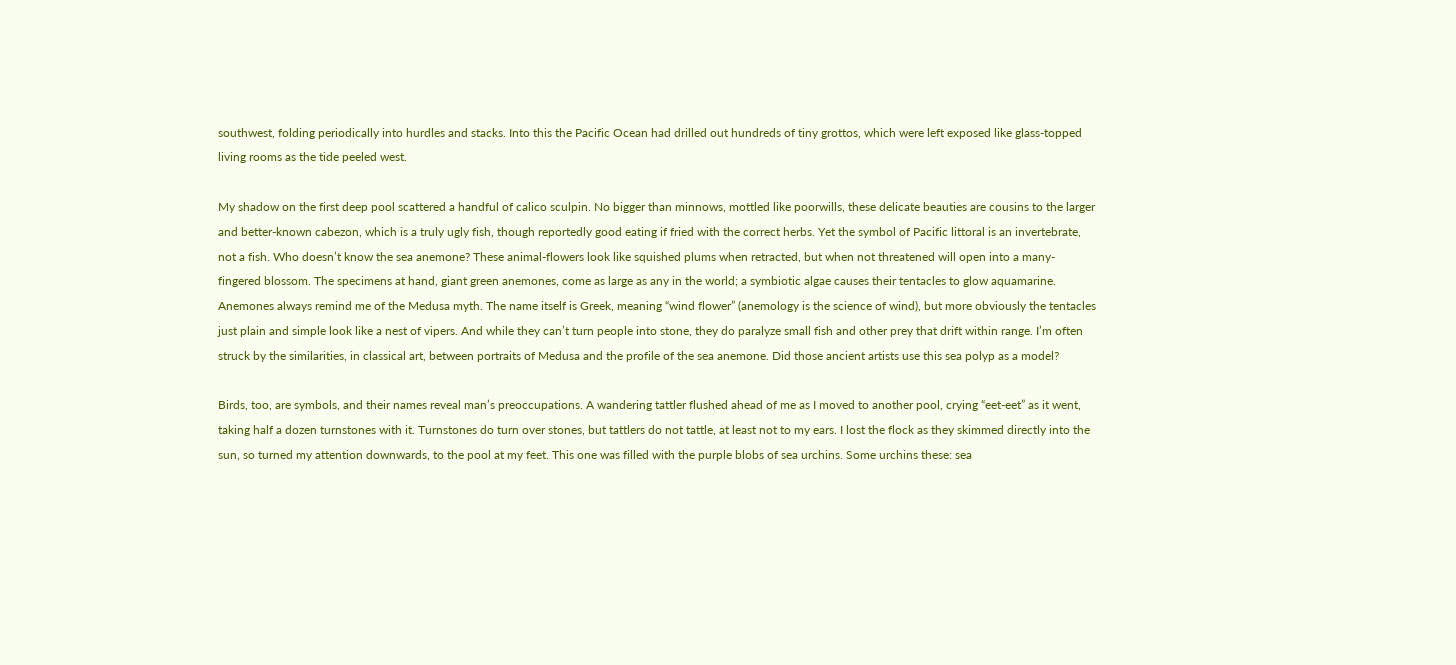southwest, folding periodically into hurdles and stacks. Into this the Pacific Ocean had drilled out hundreds of tiny grottos, which were left exposed like glass-topped living rooms as the tide peeled west.

My shadow on the first deep pool scattered a handful of calico sculpin. No bigger than minnows, mottled like poorwills, these delicate beauties are cousins to the larger and better-known cabezon, which is a truly ugly fish, though reportedly good eating if fried with the correct herbs. Yet the symbol of Pacific littoral is an invertebrate, not a fish. Who doesn’t know the sea anemone? These animal-flowers look like squished plums when retracted, but when not threatened will open into a many-fingered blossom. The specimens at hand, giant green anemones, come as large as any in the world; a symbiotic algae causes their tentacles to glow aquamarine. Anemones always remind me of the Medusa myth. The name itself is Greek, meaning “wind flower” (anemology is the science of wind), but more obviously the tentacles just plain and simple look like a nest of vipers. And while they can’t turn people into stone, they do paralyze small fish and other prey that drift within range. I’m often struck by the similarities, in classical art, between portraits of Medusa and the profile of the sea anemone. Did those ancient artists use this sea polyp as a model?

Birds, too, are symbols, and their names reveal man’s preoccupations. A wandering tattler flushed ahead of me as I moved to another pool, crying “eet-eet” as it went, taking half a dozen turnstones with it. Turnstones do turn over stones, but tattlers do not tattle, at least not to my ears. I lost the flock as they skimmed directly into the sun, so turned my attention downwards, to the pool at my feet. This one was filled with the purple blobs of sea urchins. Some urchins these: sea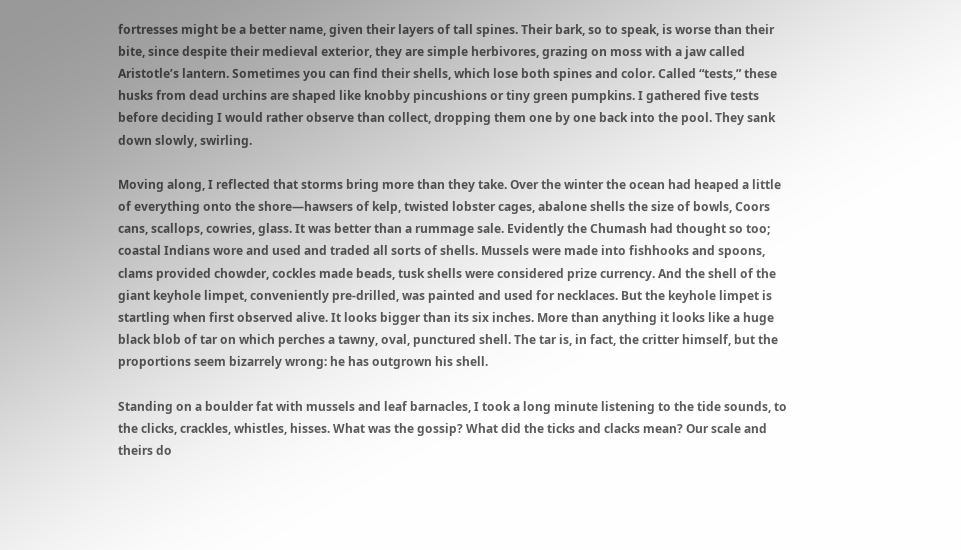fortresses might be a better name, given their layers of tall spines. Their bark, so to speak, is worse than their bite, since despite their medieval exterior, they are simple herbivores, grazing on moss with a jaw called Aristotle’s lantern. Sometimes you can find their shells, which lose both spines and color. Called “tests,” these husks from dead urchins are shaped like knobby pincushions or tiny green pumpkins. I gathered five tests before deciding I would rather observe than collect, dropping them one by one back into the pool. They sank down slowly, swirling.

Moving along, I reflected that storms bring more than they take. Over the winter the ocean had heaped a little of everything onto the shore—hawsers of kelp, twisted lobster cages, abalone shells the size of bowls, Coors cans, scallops, cowries, glass. It was better than a rummage sale. Evidently the Chumash had thought so too; coastal Indians wore and used and traded all sorts of shells. Mussels were made into fishhooks and spoons, clams provided chowder, cockles made beads, tusk shells were considered prize currency. And the shell of the giant keyhole limpet, conveniently pre-drilled, was painted and used for necklaces. But the keyhole limpet is startling when first observed alive. It looks bigger than its six inches. More than anything it looks like a huge black blob of tar on which perches a tawny, oval, punctured shell. The tar is, in fact, the critter himself, but the proportions seem bizarrely wrong: he has outgrown his shell.

Standing on a boulder fat with mussels and leaf barnacles, I took a long minute listening to the tide sounds, to the clicks, crackles, whistles, hisses. What was the gossip? What did the ticks and clacks mean? Our scale and theirs do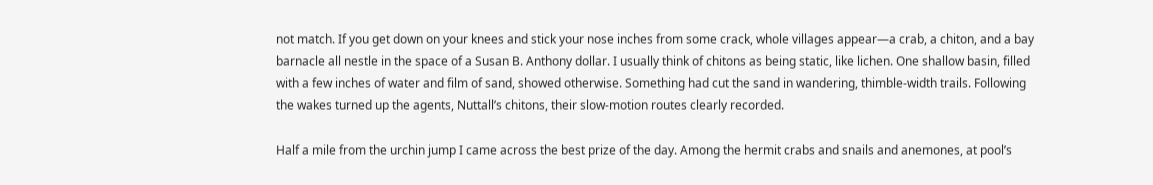not match. If you get down on your knees and stick your nose inches from some crack, whole villages appear—a crab, a chiton, and a bay barnacle all nestle in the space of a Susan B. Anthony dollar. I usually think of chitons as being static, like lichen. One shallow basin, filled with a few inches of water and film of sand, showed otherwise. Something had cut the sand in wandering, thimble-width trails. Following the wakes turned up the agents, Nuttall’s chitons, their slow-motion routes clearly recorded.

Half a mile from the urchin jump I came across the best prize of the day. Among the hermit crabs and snails and anemones, at pool’s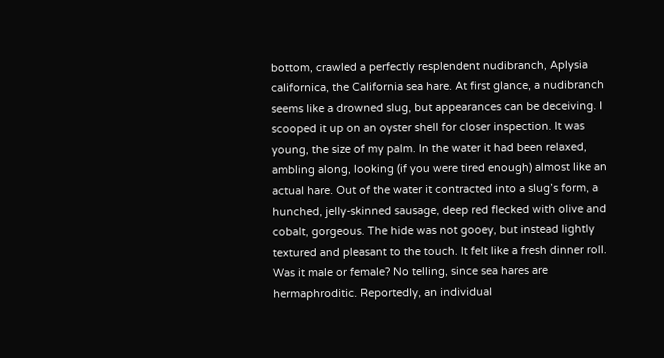bottom, crawled a perfectly resplendent nudibranch, Aplysia californica, the California sea hare. At first glance, a nudibranch seems like a drowned slug, but appearances can be deceiving. I scooped it up on an oyster shell for closer inspection. It was young, the size of my palm. In the water it had been relaxed, ambling along, looking (if you were tired enough) almost like an actual hare. Out of the water it contracted into a slug’s form, a hunched, jelly-skinned sausage, deep red flecked with olive and cobalt, gorgeous. The hide was not gooey, but instead lightly textured and pleasant to the touch. It felt like a fresh dinner roll. Was it male or female? No telling, since sea hares are hermaphroditic. Reportedly, an individual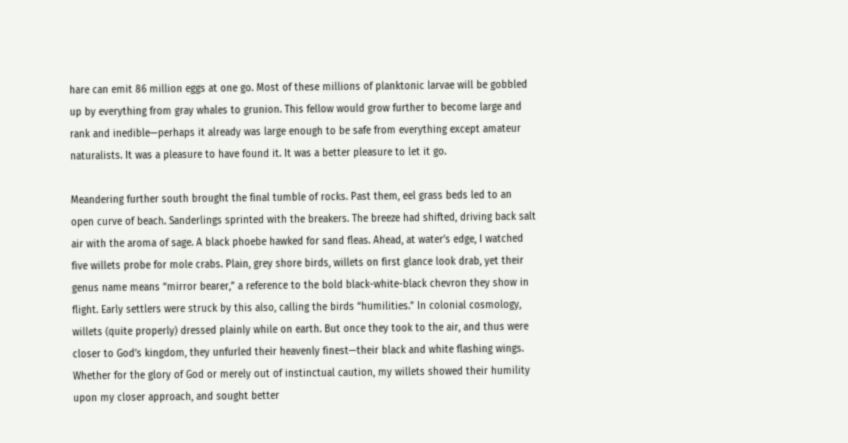hare can emit 86 million eggs at one go. Most of these millions of planktonic larvae will be gobbled up by everything from gray whales to grunion. This fellow would grow further to become large and rank and inedible—perhaps it already was large enough to be safe from everything except amateur naturalists. It was a pleasure to have found it. It was a better pleasure to let it go.

Meandering further south brought the final tumble of rocks. Past them, eel grass beds led to an open curve of beach. Sanderlings sprinted with the breakers. The breeze had shifted, driving back salt air with the aroma of sage. A black phoebe hawked for sand fleas. Ahead, at water’s edge, I watched five willets probe for mole crabs. Plain, grey shore birds, willets on first glance look drab, yet their genus name means “mirror bearer,” a reference to the bold black-white-black chevron they show in flight. Early settlers were struck by this also, calling the birds “humilities.” In colonial cosmology, willets (quite properly) dressed plainly while on earth. But once they took to the air, and thus were closer to God’s kingdom, they unfurled their heavenly finest—their black and white flashing wings. Whether for the glory of God or merely out of instinctual caution, my willets showed their humility upon my closer approach, and sought better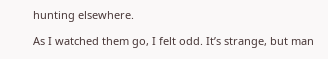hunting elsewhere.

As I watched them go, I felt odd. It’s strange, but man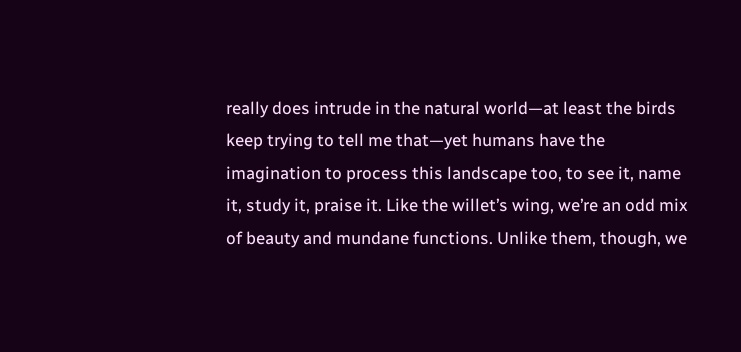really does intrude in the natural world—at least the birds keep trying to tell me that—yet humans have the imagination to process this landscape too, to see it, name it, study it, praise it. Like the willet’s wing, we’re an odd mix of beauty and mundane functions. Unlike them, though, we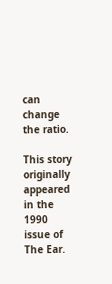can change the ratio.

This story originally appeared in the 1990 issue of The Ear.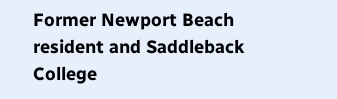Former Newport Beach resident and Saddleback College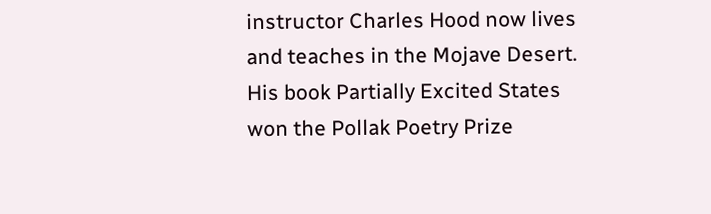instructor Charles Hood now lives and teaches in the Mojave Desert. His book Partially Excited States won the Pollak Poetry Prize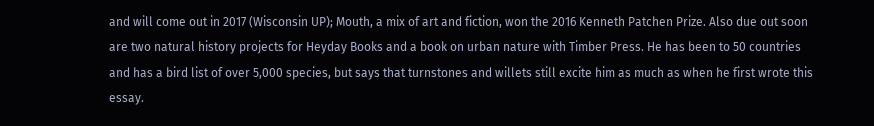and will come out in 2017 (Wisconsin UP); Mouth, a mix of art and fiction, won the 2016 Kenneth Patchen Prize. Also due out soon are two natural history projects for Heyday Books and a book on urban nature with Timber Press. He has been to 50 countries and has a bird list of over 5,000 species, but says that turnstones and willets still excite him as much as when he first wrote this essay.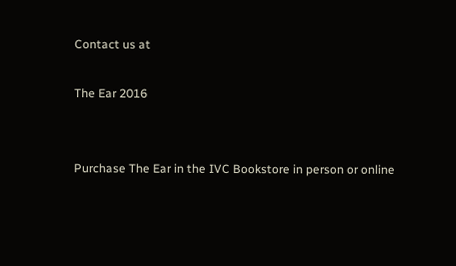Contact us at

The Ear 2016


Purchase The Ear in the IVC Bookstore in person or online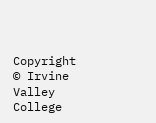Copyright © Irvine Valley College